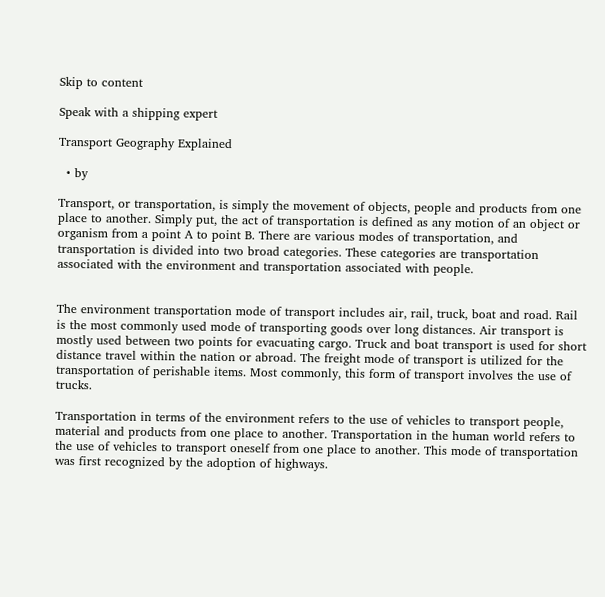Skip to content

Speak with a shipping expert

Transport Geography Explained

  • by

Transport, or transportation, is simply the movement of objects, people and products from one place to another. Simply put, the act of transportation is defined as any motion of an object or organism from a point A to point B. There are various modes of transportation, and transportation is divided into two broad categories. These categories are transportation associated with the environment and transportation associated with people.


The environment transportation mode of transport includes air, rail, truck, boat and road. Rail is the most commonly used mode of transporting goods over long distances. Air transport is mostly used between two points for evacuating cargo. Truck and boat transport is used for short distance travel within the nation or abroad. The freight mode of transport is utilized for the transportation of perishable items. Most commonly, this form of transport involves the use of trucks.

Transportation in terms of the environment refers to the use of vehicles to transport people, material and products from one place to another. Transportation in the human world refers to the use of vehicles to transport oneself from one place to another. This mode of transportation was first recognized by the adoption of highways.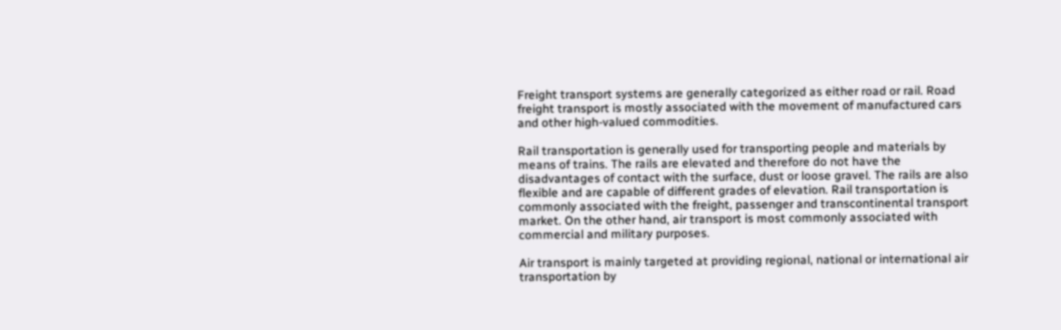Freight transport systems are generally categorized as either road or rail. Road freight transport is mostly associated with the movement of manufactured cars and other high-valued commodities.

Rail transportation is generally used for transporting people and materials by means of trains. The rails are elevated and therefore do not have the disadvantages of contact with the surface, dust or loose gravel. The rails are also flexible and are capable of different grades of elevation. Rail transportation is commonly associated with the freight, passenger and transcontinental transport market. On the other hand, air transport is most commonly associated with commercial and military purposes.

Air transport is mainly targeted at providing regional, national or international air transportation by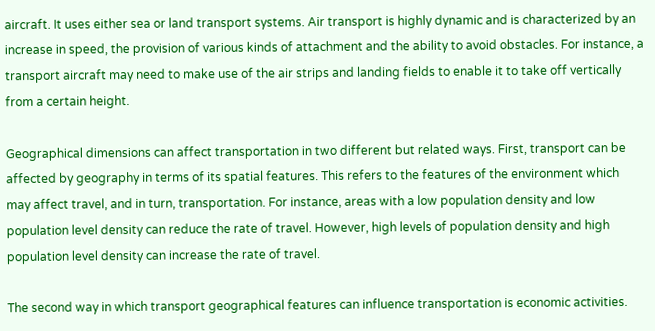aircraft. It uses either sea or land transport systems. Air transport is highly dynamic and is characterized by an increase in speed, the provision of various kinds of attachment and the ability to avoid obstacles. For instance, a transport aircraft may need to make use of the air strips and landing fields to enable it to take off vertically from a certain height.

Geographical dimensions can affect transportation in two different but related ways. First, transport can be affected by geography in terms of its spatial features. This refers to the features of the environment which may affect travel, and in turn, transportation. For instance, areas with a low population density and low population level density can reduce the rate of travel. However, high levels of population density and high population level density can increase the rate of travel.

The second way in which transport geographical features can influence transportation is economic activities.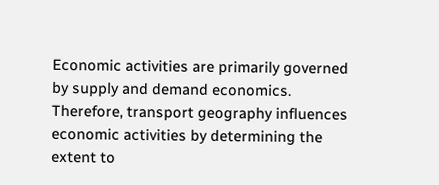Economic activities are primarily governed by supply and demand economics. Therefore, transport geography influences economic activities by determining the extent to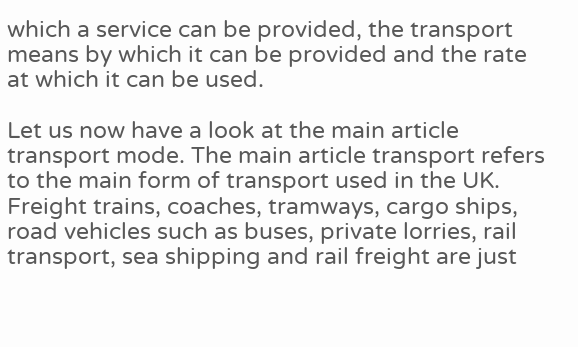which a service can be provided, the transport means by which it can be provided and the rate at which it can be used.

Let us now have a look at the main article transport mode. The main article transport refers to the main form of transport used in the UK. Freight trains, coaches, tramways, cargo ships, road vehicles such as buses, private lorries, rail transport, sea shipping and rail freight are just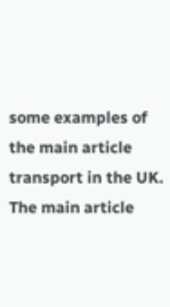some examples of the main article transport in the UK. The main article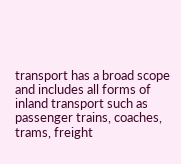transport has a broad scope and includes all forms of inland transport such as passenger trains, coaches, trams, freight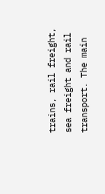trains, rail freight, sea freight and rail transport. The main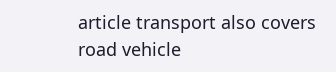article transport also covers road vehicle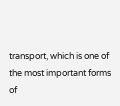transport, which is one of the most important forms of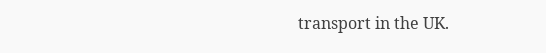transport in the UK.